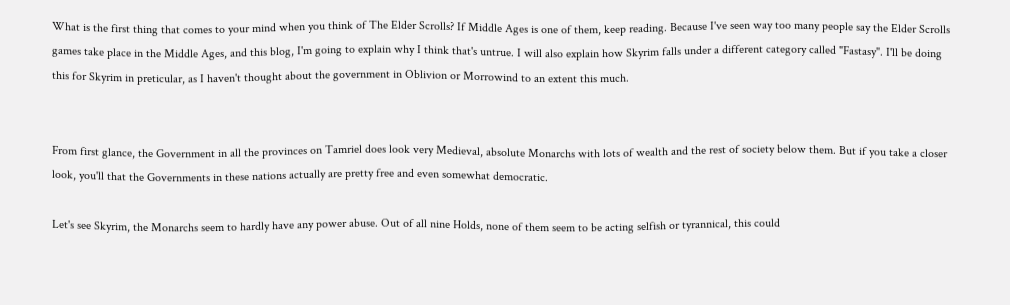What is the first thing that comes to your mind when you think of The Elder Scrolls? If Middle Ages is one of them, keep reading. Because I've seen way too many people say the Elder Scrolls games take place in the Middle Ages, and this blog, I'm going to explain why I think that's untrue. I will also explain how Skyrim falls under a different category called "Fastasy". I'll be doing this for Skyrim in preticular, as I haven't thought about the government in Oblivion or Morrowind to an extent this much.


From first glance, the Government in all the provinces on Tamriel does look very Medieval, absolute Monarchs with lots of wealth and the rest of society below them. But if you take a closer look, you'll that the Governments in these nations actually are pretty free and even somewhat democratic.

Let's see Skyrim, the Monarchs seem to hardly have any power abuse. Out of all nine Holds, none of them seem to be acting selfish or tyrannical, this could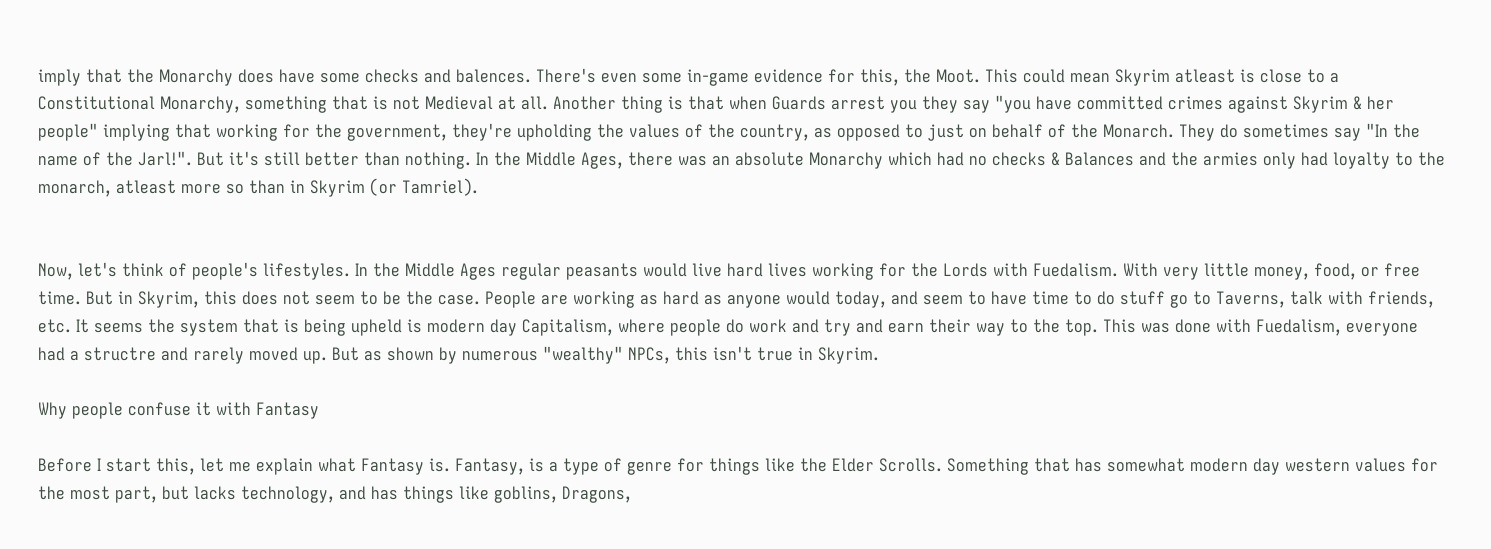imply that the Monarchy does have some checks and balences. There's even some in-game evidence for this, the Moot. This could mean Skyrim atleast is close to a Constitutional Monarchy, something that is not Medieval at all. Another thing is that when Guards arrest you they say "you have committed crimes against Skyrim & her people" implying that working for the government, they're upholding the values of the country, as opposed to just on behalf of the Monarch. They do sometimes say "In the name of the Jarl!". But it's still better than nothing. In the Middle Ages, there was an absolute Monarchy which had no checks & Balances and the armies only had loyalty to the monarch, atleast more so than in Skyrim (or Tamriel).


Now, let's think of people's lifestyles. In the Middle Ages regular peasants would live hard lives working for the Lords with Fuedalism. With very little money, food, or free time. But in Skyrim, this does not seem to be the case. People are working as hard as anyone would today, and seem to have time to do stuff go to Taverns, talk with friends, etc. It seems the system that is being upheld is modern day Capitalism, where people do work and try and earn their way to the top. This was done with Fuedalism, everyone had a structre and rarely moved up. But as shown by numerous "wealthy" NPCs, this isn't true in Skyrim.

Why people confuse it with Fantasy

Before I start this, let me explain what Fantasy is. Fantasy, is a type of genre for things like the Elder Scrolls. Something that has somewhat modern day western values for the most part, but lacks technology, and has things like goblins, Dragons,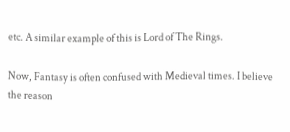etc. A similar example of this is Lord of The Rings.

Now, Fantasy is often confused with Medieval times. I believe the reason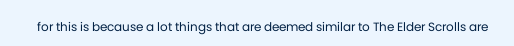for this is because a lot things that are deemed similar to The Elder Scrolls are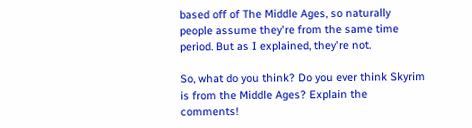based off of The Middle Ages, so naturally people assume they're from the same time period. But as I explained, they're not.

So, what do you think? Do you ever think Skyrim is from the Middle Ages? Explain the comments!